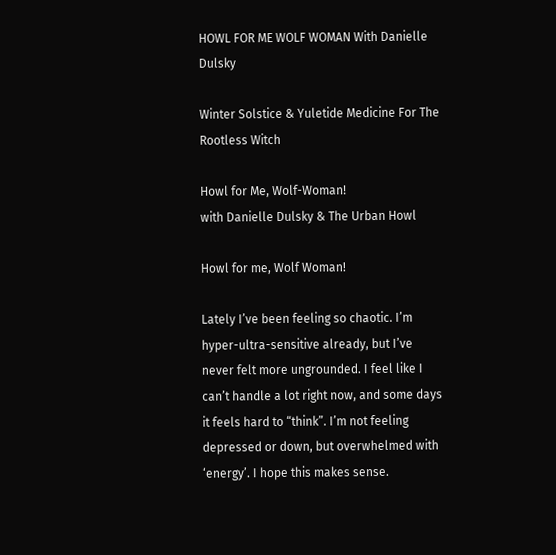HOWL FOR ME WOLF WOMAN With Danielle Dulsky

Winter Solstice & Yuletide Medicine For The Rootless Witch

Howl for Me, Wolf-Woman!
with Danielle Dulsky & The Urban Howl

Howl for me, Wolf Woman!

Lately I’ve been feeling so chaotic. I’m hyper-ultra-sensitive already, but I’ve never felt more ungrounded. I feel like I can’t handle a lot right now, and some days it feels hard to “think”. I’m not feeling depressed or down, but overwhelmed with ‘energy’. I hope this makes sense.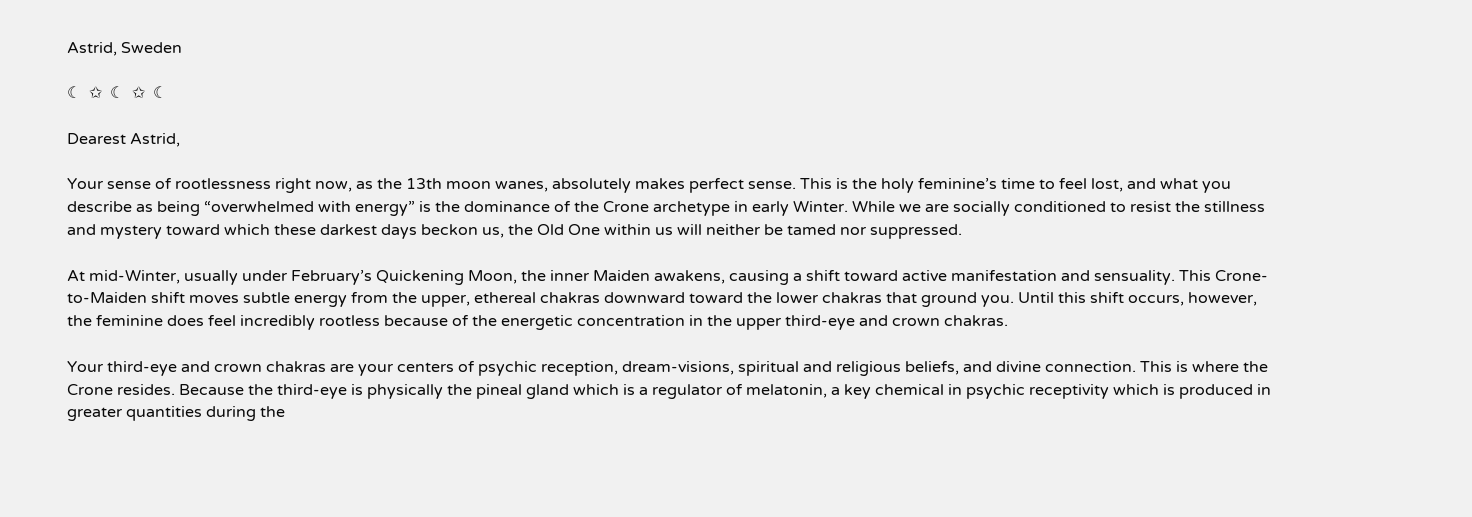Astrid, Sweden

☾  ✩  ☾  ✩  ☾

Dearest Astrid,

Your sense of rootlessness right now, as the 13th moon wanes, absolutely makes perfect sense. This is the holy feminine’s time to feel lost, and what you describe as being “overwhelmed with energy” is the dominance of the Crone archetype in early Winter. While we are socially conditioned to resist the stillness and mystery toward which these darkest days beckon us, the Old One within us will neither be tamed nor suppressed.

At mid-Winter, usually under February’s Quickening Moon, the inner Maiden awakens, causing a shift toward active manifestation and sensuality. This Crone-to-Maiden shift moves subtle energy from the upper, ethereal chakras downward toward the lower chakras that ground you. Until this shift occurs, however, the feminine does feel incredibly rootless because of the energetic concentration in the upper third-eye and crown chakras.

Your third-eye and crown chakras are your centers of psychic reception, dream-visions, spiritual and religious beliefs, and divine connection. This is where the Crone resides. Because the third-eye is physically the pineal gland which is a regulator of melatonin, a key chemical in psychic receptivity which is produced in greater quantities during the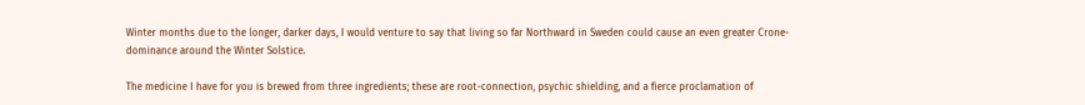Winter months due to the longer, darker days, I would venture to say that living so far Northward in Sweden could cause an even greater Crone-dominance around the Winter Solstice.

The medicine I have for you is brewed from three ingredients; these are root-connection, psychic shielding, and a fierce proclamation of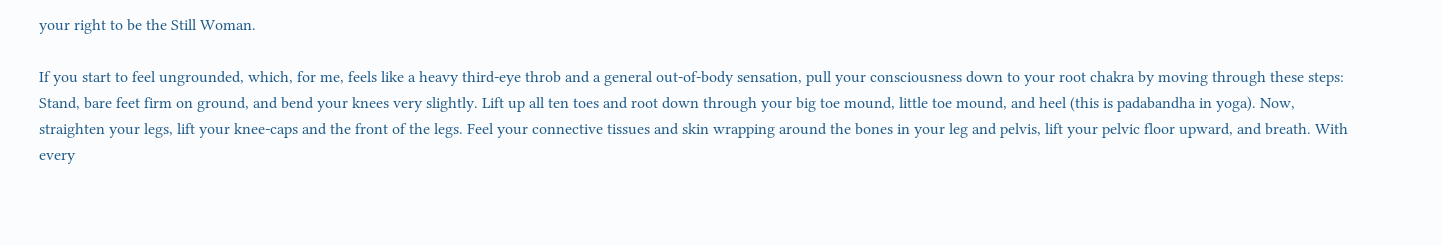your right to be the Still Woman.

If you start to feel ungrounded, which, for me, feels like a heavy third-eye throb and a general out-of-body sensation, pull your consciousness down to your root chakra by moving through these steps: Stand, bare feet firm on ground, and bend your knees very slightly. Lift up all ten toes and root down through your big toe mound, little toe mound, and heel (this is padabandha in yoga). Now, straighten your legs, lift your knee-caps and the front of the legs. Feel your connective tissues and skin wrapping around the bones in your leg and pelvis, lift your pelvic floor upward, and breath. With every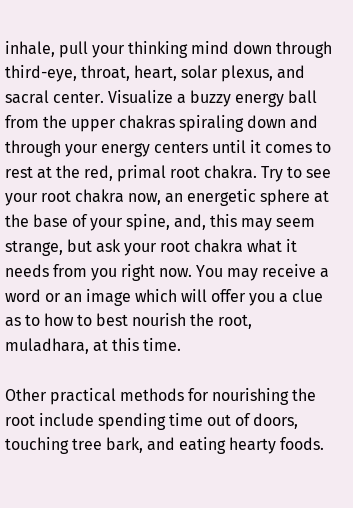inhale, pull your thinking mind down through third-eye, throat, heart, solar plexus, and sacral center. Visualize a buzzy energy ball from the upper chakras spiraling down and through your energy centers until it comes to rest at the red, primal root chakra. Try to see your root chakra now, an energetic sphere at the base of your spine, and, this may seem strange, but ask your root chakra what it needs from you right now. You may receive a word or an image which will offer you a clue as to how to best nourish the root, muladhara, at this time.

Other practical methods for nourishing the root include spending time out of doors, touching tree bark, and eating hearty foods.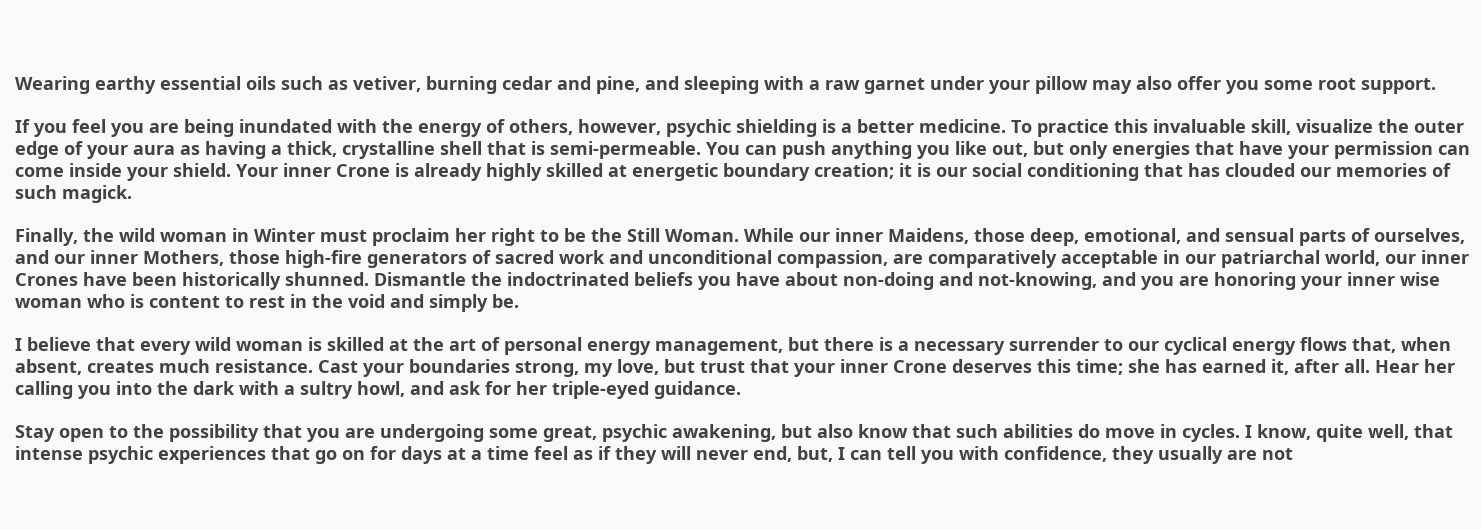Wearing earthy essential oils such as vetiver, burning cedar and pine, and sleeping with a raw garnet under your pillow may also offer you some root support.

If you feel you are being inundated with the energy of others, however, psychic shielding is a better medicine. To practice this invaluable skill, visualize the outer edge of your aura as having a thick, crystalline shell that is semi-permeable. You can push anything you like out, but only energies that have your permission can come inside your shield. Your inner Crone is already highly skilled at energetic boundary creation; it is our social conditioning that has clouded our memories of such magick.

Finally, the wild woman in Winter must proclaim her right to be the Still Woman. While our inner Maidens, those deep, emotional, and sensual parts of ourselves, and our inner Mothers, those high-fire generators of sacred work and unconditional compassion, are comparatively acceptable in our patriarchal world, our inner Crones have been historically shunned. Dismantle the indoctrinated beliefs you have about non-doing and not-knowing, and you are honoring your inner wise woman who is content to rest in the void and simply be.

I believe that every wild woman is skilled at the art of personal energy management, but there is a necessary surrender to our cyclical energy flows that, when absent, creates much resistance. Cast your boundaries strong, my love, but trust that your inner Crone deserves this time; she has earned it, after all. Hear her calling you into the dark with a sultry howl, and ask for her triple-eyed guidance.

Stay open to the possibility that you are undergoing some great, psychic awakening, but also know that such abilities do move in cycles. I know, quite well, that intense psychic experiences that go on for days at a time feel as if they will never end, but, I can tell you with confidence, they usually are not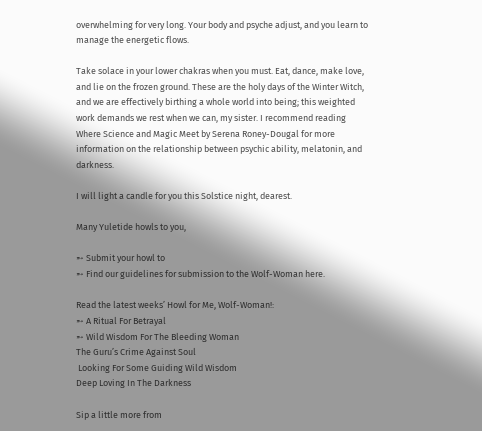overwhelming for very long. Your body and psyche adjust, and you learn to manage the energetic flows.

Take solace in your lower chakras when you must. Eat, dance, make love, and lie on the frozen ground. These are the holy days of the Winter Witch, and we are effectively birthing a whole world into being; this weighted work demands we rest when we can, my sister. I recommend reading Where Science and Magic Meet by Serena Roney-Dougal for more information on the relationship between psychic ability, melatonin, and darkness.

I will light a candle for you this Solstice night, dearest.

Many Yuletide howls to you,

➵ Submit your howl to
➵ Find our guidelines for submission to the Wolf-Woman here.

Read the latest weeks’ Howl for Me, Wolf-Woman!:
➵ A Ritual For Betrayal
➵ Wild Wisdom For The Bleeding Woman
The Guru’s Crime Against Soul
 Looking For Some Guiding Wild Wisdom
Deep Loving In The Darkness

Sip a little more from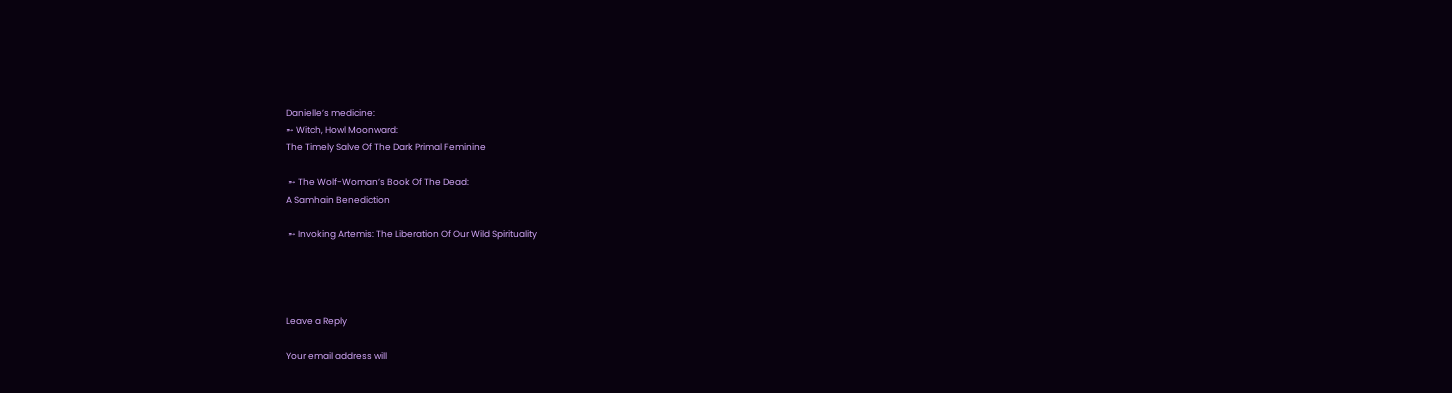Danielle’s medicine:
➵ Witch, Howl Moonward:
The Timely Salve Of The Dark Primal Feminine

 ➵ The Wolf-Woman’s Book Of The Dead:
A Samhain Benediction

 ➵ Invoking Artemis: The Liberation Of Our Wild Spirituality




Leave a Reply

Your email address will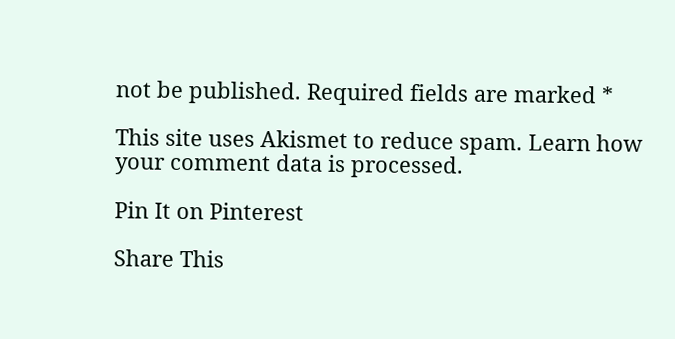not be published. Required fields are marked *

This site uses Akismet to reduce spam. Learn how your comment data is processed.

Pin It on Pinterest

Share This